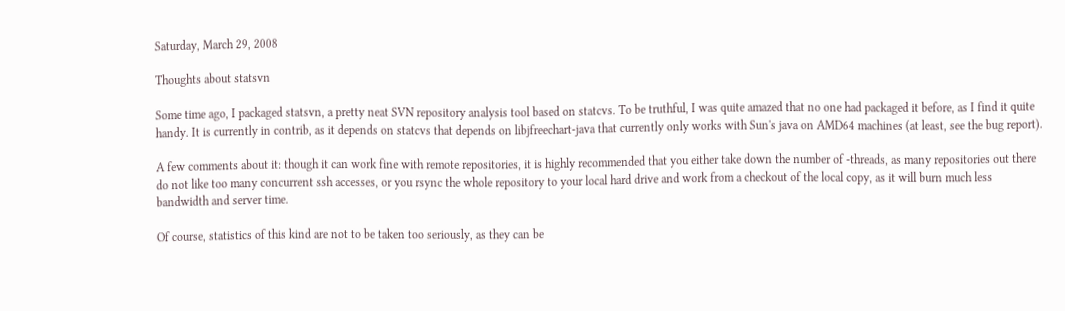Saturday, March 29, 2008

Thoughts about statsvn

Some time ago, I packaged statsvn, a pretty neat SVN repository analysis tool based on statcvs. To be truthful, I was quite amazed that no one had packaged it before, as I find it quite handy. It is currently in contrib, as it depends on statcvs that depends on libjfreechart-java that currently only works with Sun's java on AMD64 machines (at least, see the bug report).

A few comments about it: though it can work fine with remote repositories, it is highly recommended that you either take down the number of -threads, as many repositories out there do not like too many concurrent ssh accesses, or you rsync the whole repository to your local hard drive and work from a checkout of the local copy, as it will burn much less bandwidth and server time.

Of course, statistics of this kind are not to be taken too seriously, as they can be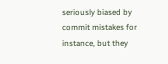seriously biased by commit mistakes for instance, but they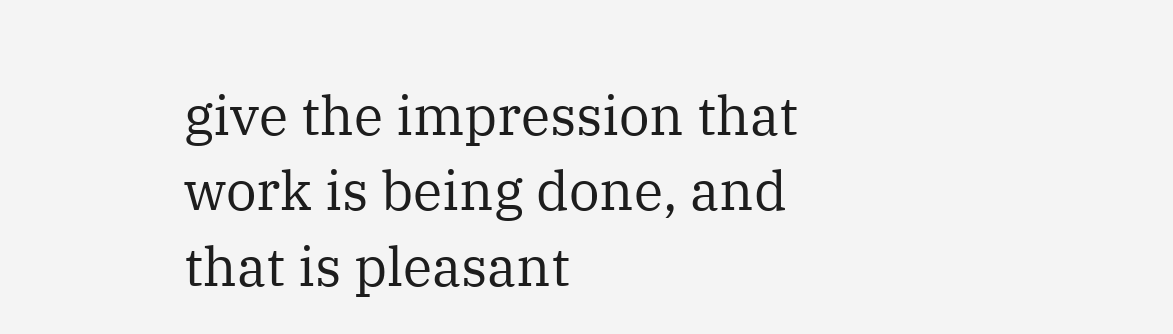give the impression that work is being done, and that is pleasant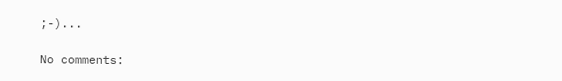;-)...

No comments: